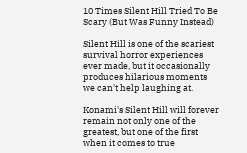10 Times Silent Hill Tried To Be Scary (But Was Funny Instead)

Silent Hill is one of the scariest survival horror experiences ever made, but it occasionally produces hilarious moments we can't help laughing at.

Konami's Silent Hill will forever remain not only one of the greatest, but one of the first when it comes to true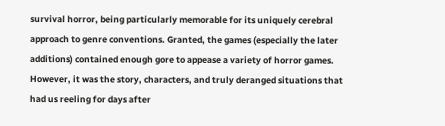survival horror, being particularly memorable for its uniquely cerebral approach to genre conventions. Granted, the games (especially the later additions) contained enough gore to appease a variety of horror games. However, it was the story, characters, and truly deranged situations that had us reeling for days after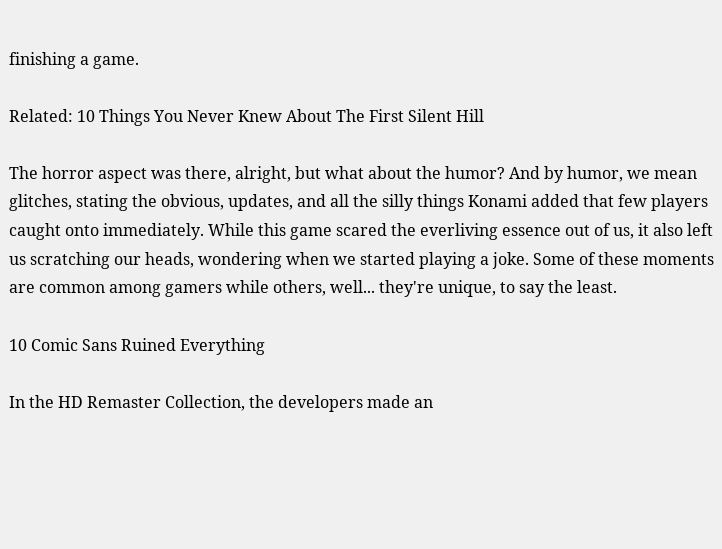finishing a game.

Related: 10 Things You Never Knew About The First Silent Hill

The horror aspect was there, alright, but what about the humor? And by humor, we mean glitches, stating the obvious, updates, and all the silly things Konami added that few players caught onto immediately. While this game scared the everliving essence out of us, it also left us scratching our heads, wondering when we started playing a joke. Some of these moments are common among gamers while others, well... they're unique, to say the least.

10 Comic Sans Ruined Everything

In the HD Remaster Collection, the developers made an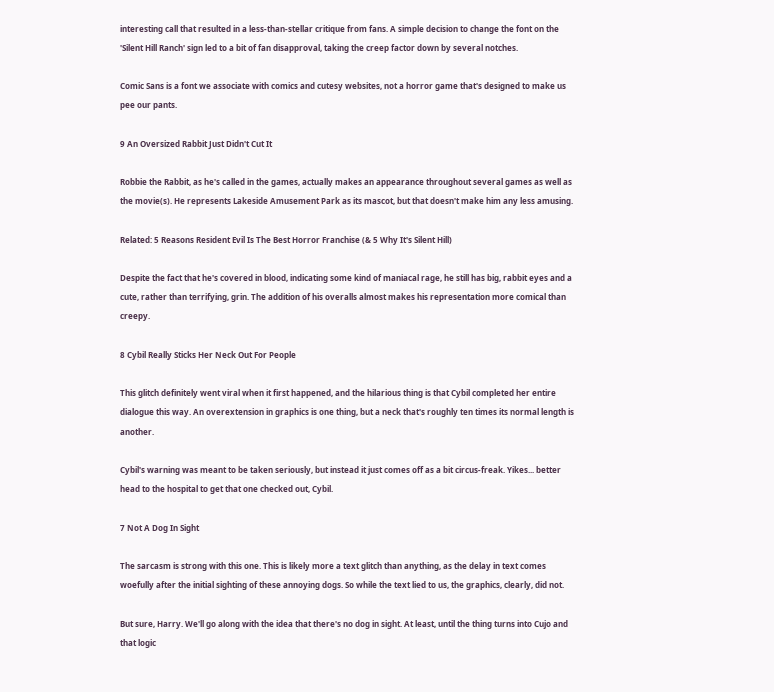interesting call that resulted in a less-than-stellar critique from fans. A simple decision to change the font on the 'Silent Hill Ranch' sign led to a bit of fan disapproval, taking the creep factor down by several notches.

Comic Sans is a font we associate with comics and cutesy websites, not a horror game that's designed to make us pee our pants.

9 An Oversized Rabbit Just Didn't Cut It

Robbie the Rabbit, as he's called in the games, actually makes an appearance throughout several games as well as the movie(s). He represents Lakeside Amusement Park as its mascot, but that doesn't make him any less amusing.

Related: 5 Reasons Resident Evil Is The Best Horror Franchise (& 5 Why It's Silent Hill)

Despite the fact that he's covered in blood, indicating some kind of maniacal rage, he still has big, rabbit eyes and a cute, rather than terrifying, grin. The addition of his overalls almost makes his representation more comical than creepy.

8 Cybil Really Sticks Her Neck Out For People

This glitch definitely went viral when it first happened, and the hilarious thing is that Cybil completed her entire dialogue this way. An overextension in graphics is one thing, but a neck that's roughly ten times its normal length is another.

Cybil's warning was meant to be taken seriously, but instead it just comes off as a bit circus-freak. Yikes... better head to the hospital to get that one checked out, Cybil.

7 Not A Dog In Sight

The sarcasm is strong with this one. This is likely more a text glitch than anything, as the delay in text comes woefully after the initial sighting of these annoying dogs. So while the text lied to us, the graphics, clearly, did not.

But sure, Harry. We'll go along with the idea that there's no dog in sight. At least, until the thing turns into Cujo and that logic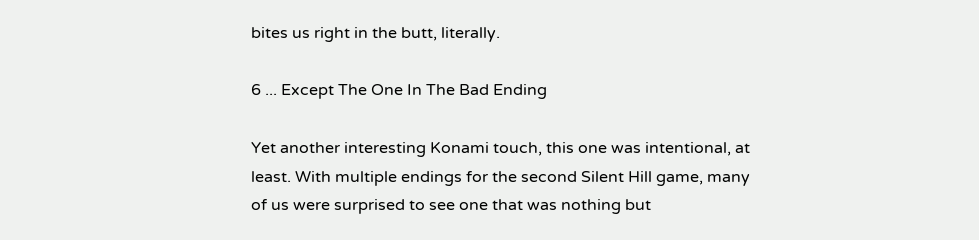bites us right in the butt, literally.

6 ... Except The One In The Bad Ending

Yet another interesting Konami touch, this one was intentional, at least. With multiple endings for the second Silent Hill game, many of us were surprised to see one that was nothing but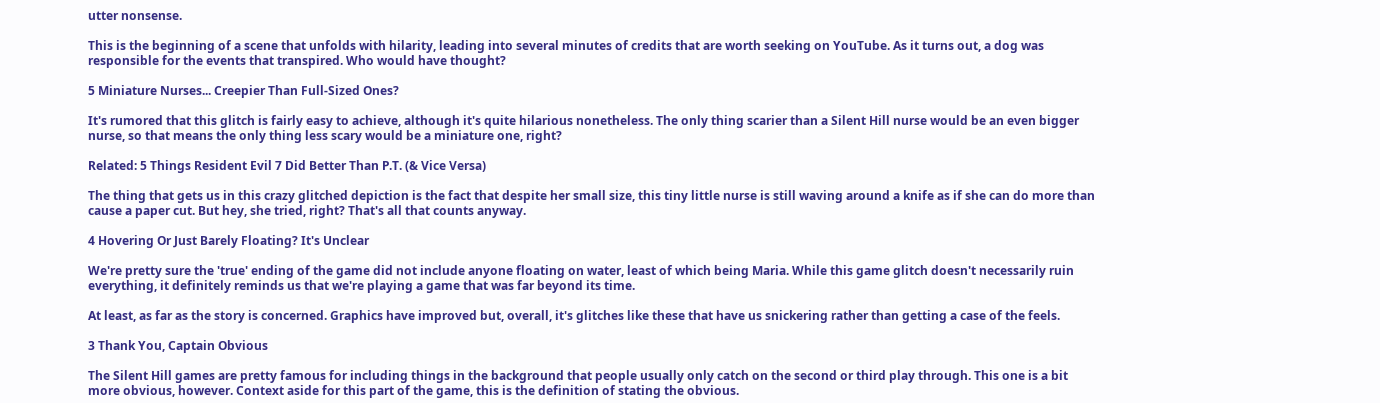utter nonsense.

This is the beginning of a scene that unfolds with hilarity, leading into several minutes of credits that are worth seeking on YouTube. As it turns out, a dog was responsible for the events that transpired. Who would have thought?

5 Miniature Nurses... Creepier Than Full-Sized Ones?

It's rumored that this glitch is fairly easy to achieve, although it's quite hilarious nonetheless. The only thing scarier than a Silent Hill nurse would be an even bigger nurse, so that means the only thing less scary would be a miniature one, right?

Related: 5 Things Resident Evil 7 Did Better Than P.T. (& Vice Versa)

The thing that gets us in this crazy glitched depiction is the fact that despite her small size, this tiny little nurse is still waving around a knife as if she can do more than cause a paper cut. But hey, she tried, right? That's all that counts anyway.

4 Hovering Or Just Barely Floating? It's Unclear

We're pretty sure the 'true' ending of the game did not include anyone floating on water, least of which being Maria. While this game glitch doesn't necessarily ruin everything, it definitely reminds us that we're playing a game that was far beyond its time.

At least, as far as the story is concerned. Graphics have improved but, overall, it's glitches like these that have us snickering rather than getting a case of the feels.

3 Thank You, Captain Obvious

The Silent Hill games are pretty famous for including things in the background that people usually only catch on the second or third play through. This one is a bit more obvious, however. Context aside for this part of the game, this is the definition of stating the obvious.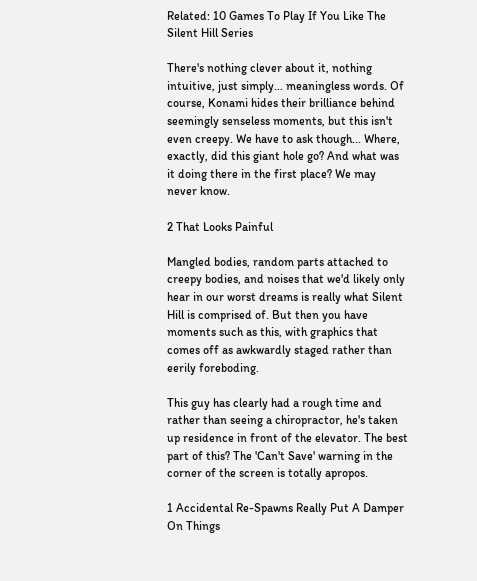Related: 10 Games To Play If You Like The Silent Hill Series

There's nothing clever about it, nothing intuitive, just simply... meaningless words. Of course, Konami hides their brilliance behind seemingly senseless moments, but this isn't even creepy. We have to ask though... Where, exactly, did this giant hole go? And what was it doing there in the first place? We may never know.

2 That Looks Painful

Mangled bodies, random parts attached to creepy bodies, and noises that we'd likely only hear in our worst dreams is really what Silent Hill is comprised of. But then you have moments such as this, with graphics that comes off as awkwardly staged rather than eerily foreboding.

This guy has clearly had a rough time and rather than seeing a chiropractor, he's taken up residence in front of the elevator. The best part of this? The 'Can't Save' warning in the corner of the screen is totally apropos.

1 Accidental Re-Spawns Really Put A Damper On Things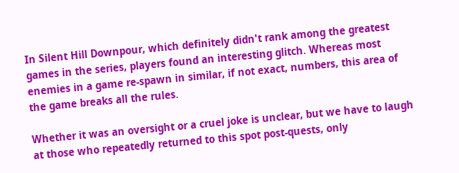In Silent Hill Downpour, which definitely didn't rank among the greatest games in the series, players found an interesting glitch. Whereas most enemies in a game re-spawn in similar, if not exact, numbers, this area of the game breaks all the rules.

Whether it was an oversight or a cruel joke is unclear, but we have to laugh at those who repeatedly returned to this spot post-quests, only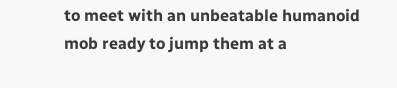to meet with an unbeatable humanoid mob ready to jump them at a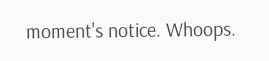moment's notice. Whoops.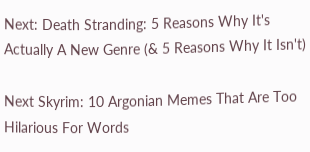Next: Death Stranding: 5 Reasons Why It's Actually A New Genre (& 5 Reasons Why It Isn't)

Next Skyrim: 10 Argonian Memes That Are Too Hilarious For Words